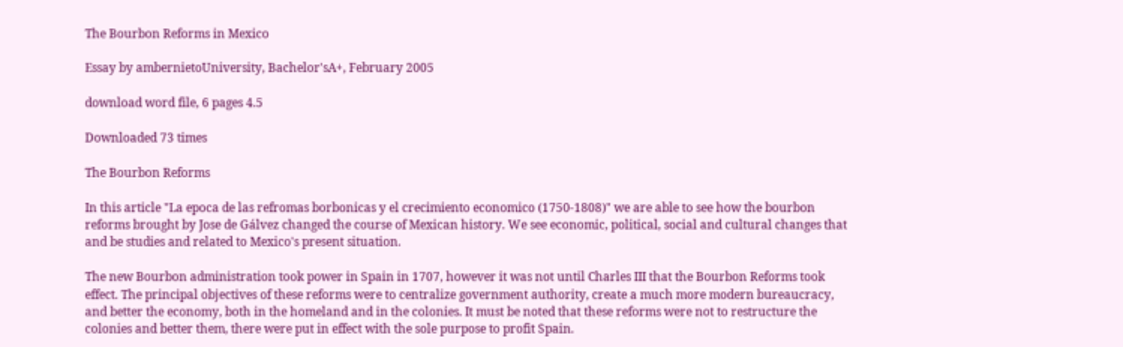The Bourbon Reforms in Mexico

Essay by ambernietoUniversity, Bachelor'sA+, February 2005

download word file, 6 pages 4.5

Downloaded 73 times

The Bourbon Reforms

In this article "La epoca de las refromas borbonicas y el crecimiento economico (1750-1808)" we are able to see how the bourbon reforms brought by Jose de Gálvez changed the course of Mexican history. We see economic, political, social and cultural changes that and be studies and related to Mexico's present situation.

The new Bourbon administration took power in Spain in 1707, however it was not until Charles III that the Bourbon Reforms took effect. The principal objectives of these reforms were to centralize government authority, create a much more modern bureaucracy, and better the economy, both in the homeland and in the colonies. It must be noted that these reforms were not to restructure the colonies and better them, there were put in effect with the sole purpose to profit Spain.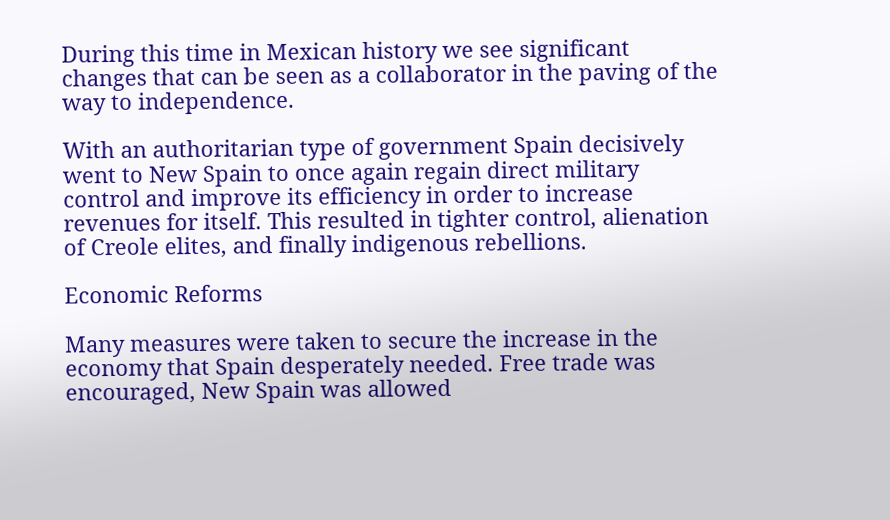During this time in Mexican history we see significant changes that can be seen as a collaborator in the paving of the way to independence.

With an authoritarian type of government Spain decisively went to New Spain to once again regain direct military control and improve its efficiency in order to increase revenues for itself. This resulted in tighter control, alienation of Creole elites, and finally indigenous rebellions.

Economic Reforms

Many measures were taken to secure the increase in the economy that Spain desperately needed. Free trade was encouraged, New Spain was allowed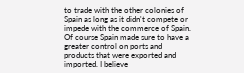to trade with the other colonies of Spain as long as it didn't compete or impede with the commerce of Spain. Of course Spain made sure to have a greater control on ports and products that were exported and imported. I believe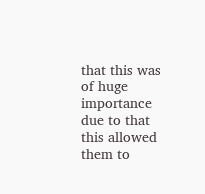that this was of huge importance due to that this allowed them to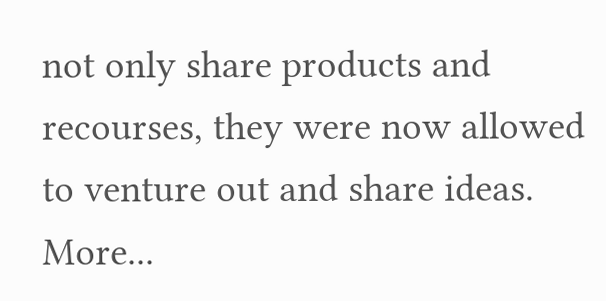not only share products and recourses, they were now allowed to venture out and share ideas. More...